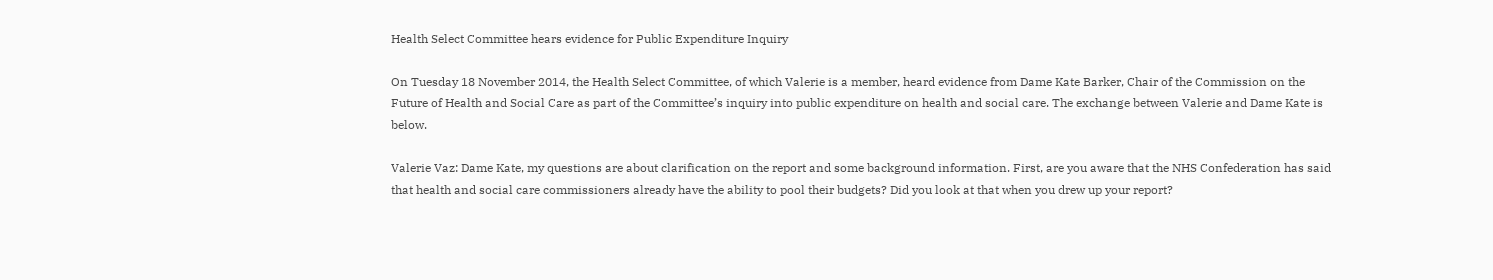Health Select Committee hears evidence for Public Expenditure Inquiry

On Tuesday 18 November 2014, the Health Select Committee, of which Valerie is a member, heard evidence from Dame Kate Barker, Chair of the Commission on the Future of Health and Social Care as part of the Committee’s inquiry into public expenditure on health and social care. The exchange between Valerie and Dame Kate is below.

Valerie Vaz: Dame Kate, my questions are about clarification on the report and some background information. First, are you aware that the NHS Confederation has said that health and social care commissioners already have the ability to pool their budgets? Did you look at that when you drew up your report?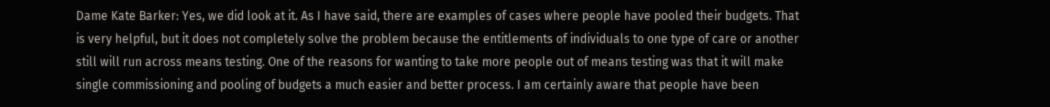Dame Kate Barker: Yes, we did look at it. As I have said, there are examples of cases where people have pooled their budgets. That is very helpful, but it does not completely solve the problem because the entitlements of individuals to one type of care or another still will run across means testing. One of the reasons for wanting to take more people out of means testing was that it will make single commissioning and pooling of budgets a much easier and better process. I am certainly aware that people have been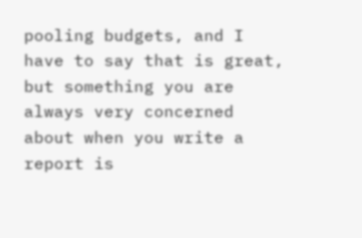pooling budgets, and I have to say that is great, but something you are always very concerned about when you write a report is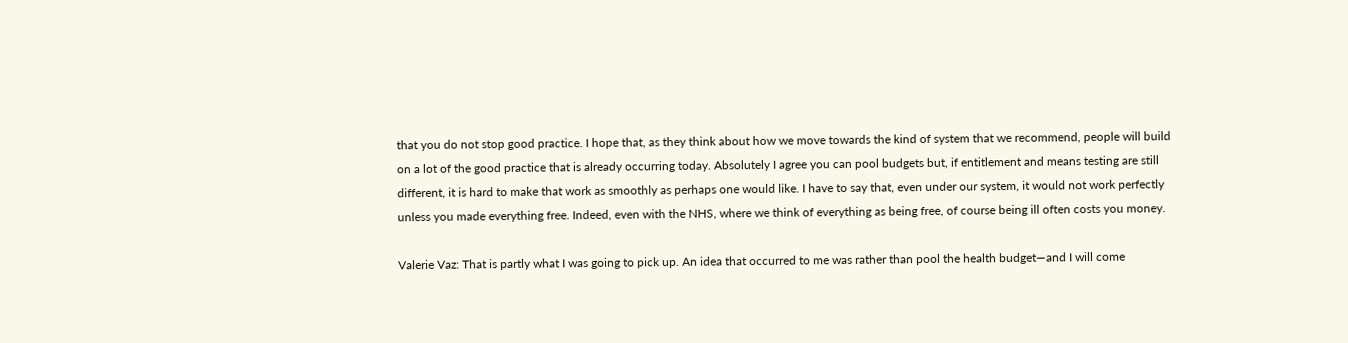that you do not stop good practice. I hope that, as they think about how we move towards the kind of system that we recommend, people will build on a lot of the good practice that is already occurring today. Absolutely I agree you can pool budgets but, if entitlement and means testing are still different, it is hard to make that work as smoothly as perhaps one would like. I have to say that, even under our system, it would not work perfectly unless you made everything free. Indeed, even with the NHS, where we think of everything as being free, of course being ill often costs you money.

Valerie Vaz: That is partly what I was going to pick up. An idea that occurred to me was rather than pool the health budget—and I will come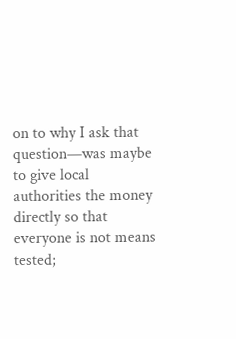on to why I ask that question—was maybe to give local authorities the money directly so that everyone is not means tested;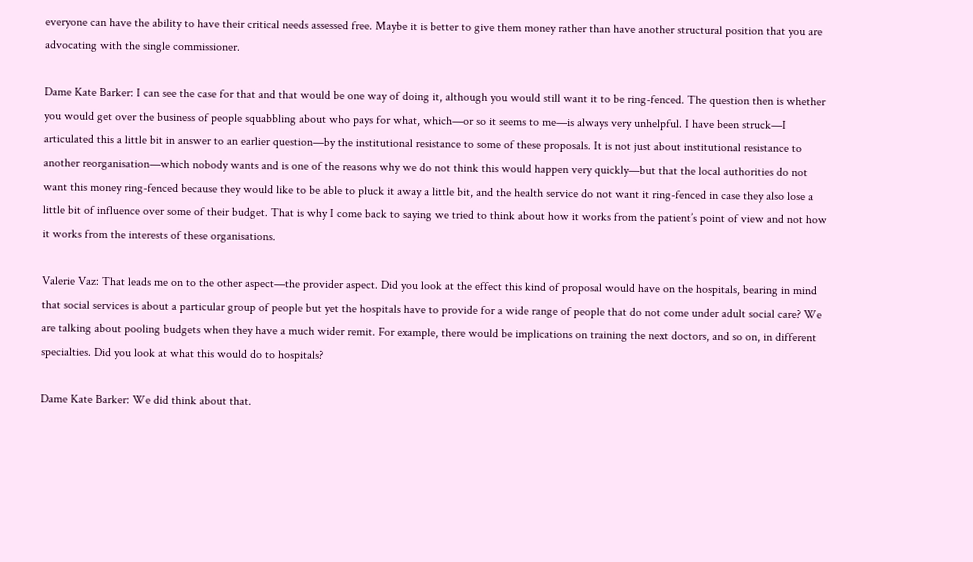everyone can have the ability to have their critical needs assessed free. Maybe it is better to give them money rather than have another structural position that you are advocating with the single commissioner.

Dame Kate Barker: I can see the case for that and that would be one way of doing it, although you would still want it to be ring-fenced. The question then is whether you would get over the business of people squabbling about who pays for what, which—or so it seems to me—is always very unhelpful. I have been struck—I articulated this a little bit in answer to an earlier question—by the institutional resistance to some of these proposals. It is not just about institutional resistance to another reorganisation—which nobody wants and is one of the reasons why we do not think this would happen very quickly—but that the local authorities do not want this money ring-fenced because they would like to be able to pluck it away a little bit, and the health service do not want it ring-fenced in case they also lose a little bit of influence over some of their budget. That is why I come back to saying we tried to think about how it works from the patient’s point of view and not how it works from the interests of these organisations.

Valerie Vaz: That leads me on to the other aspect—the provider aspect. Did you look at the effect this kind of proposal would have on the hospitals, bearing in mind that social services is about a particular group of people but yet the hospitals have to provide for a wide range of people that do not come under adult social care? We are talking about pooling budgets when they have a much wider remit. For example, there would be implications on training the next doctors, and so on, in different specialties. Did you look at what this would do to hospitals?

Dame Kate Barker: We did think about that.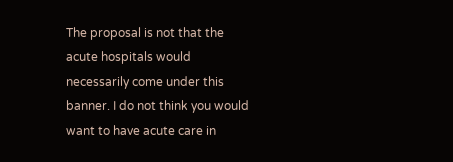The proposal is not that the acute hospitals would necessarily come under this banner. I do not think you would want to have acute care in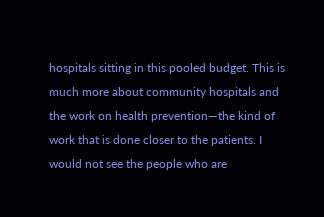hospitals sitting in this pooled budget. This is much more about community hospitals and the work on health prevention—the kind of work that is done closer to the patients. I would not see the people who are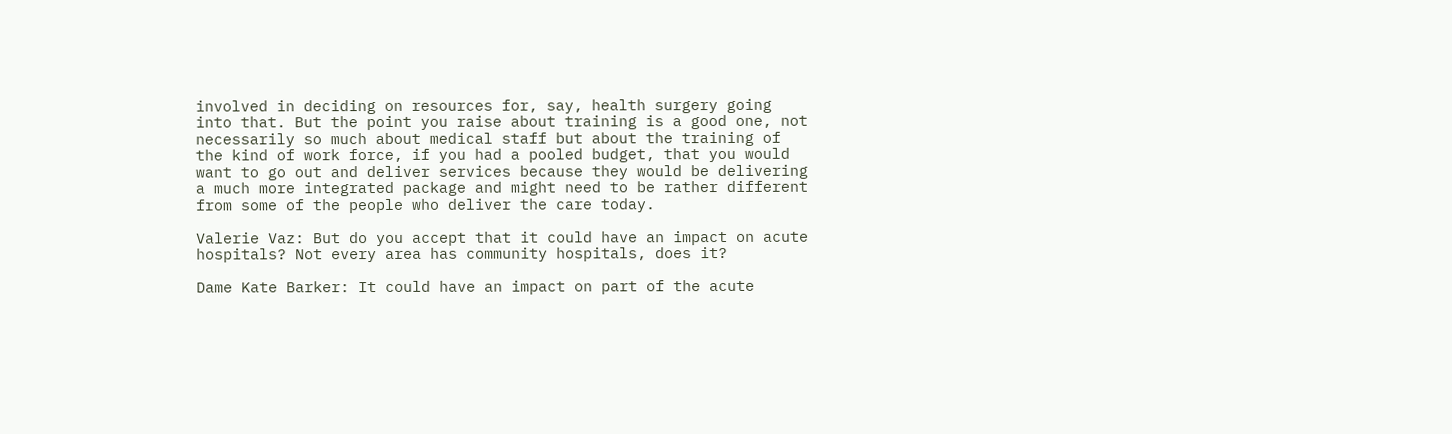involved in deciding on resources for, say, health surgery going into that. But the point you raise about training is a good one, not necessarily so much about medical staff but about the training of the kind of work force, if you had a pooled budget, that you would want to go out and deliver services because they would be delivering a much more integrated package and might need to be rather different from some of the people who deliver the care today.

Valerie Vaz: But do you accept that it could have an impact on acute hospitals? Not every area has community hospitals, does it?

Dame Kate Barker: It could have an impact on part of the acute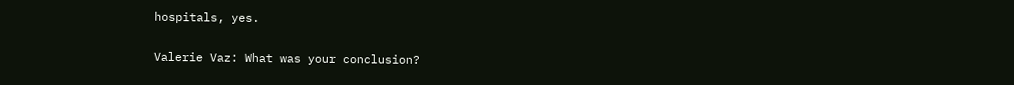hospitals, yes.

Valerie Vaz: What was your conclusion?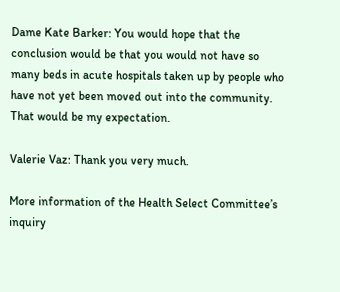Dame Kate Barker: You would hope that the conclusion would be that you would not have so many beds in acute hospitals taken up by people who have not yet been moved out into the community. That would be my expectation.

Valerie Vaz: Thank you very much.

More information of the Health Select Committee’s inquiry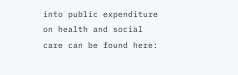into public expenditure on health and social care can be found here: